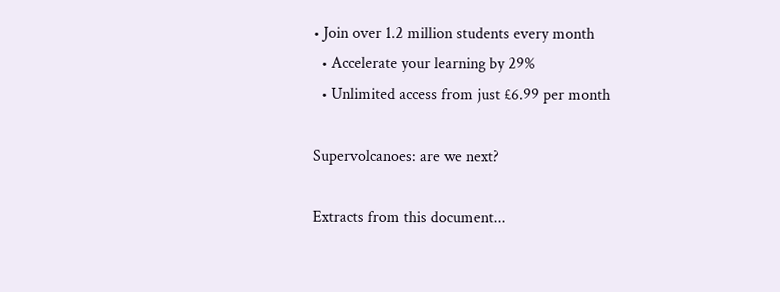• Join over 1.2 million students every month
  • Accelerate your learning by 29%
  • Unlimited access from just £6.99 per month

Supervolcanoes: are we next?

Extracts from this document...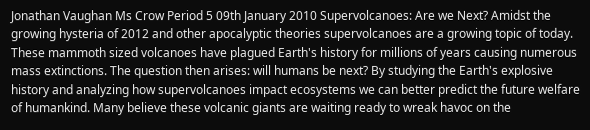Jonathan Vaughan Ms Crow Period 5 09th January 2010 Supervolcanoes: Are we Next? Amidst the growing hysteria of 2012 and other apocalyptic theories supervolcanoes are a growing topic of today. These mammoth sized volcanoes have plagued Earth's history for millions of years causing numerous mass extinctions. The question then arises: will humans be next? By studying the Earth's explosive history and analyzing how supervolcanoes impact ecosystems we can better predict the future welfare of humankind. Many believe these volcanic giants are waiting ready to wreak havoc on the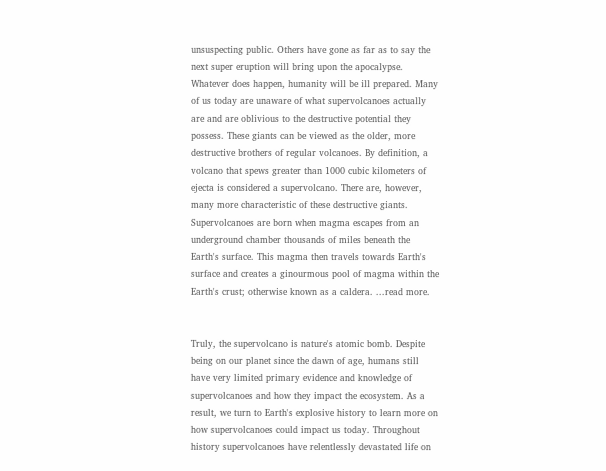unsuspecting public. Others have gone as far as to say the next super eruption will bring upon the apocalypse. Whatever does happen, humanity will be ill prepared. Many of us today are unaware of what supervolcanoes actually are and are oblivious to the destructive potential they possess. These giants can be viewed as the older, more destructive brothers of regular volcanoes. By definition, a volcano that spews greater than 1000 cubic kilometers of ejecta is considered a supervolcano. There are, however, many more characteristic of these destructive giants. Supervolcanoes are born when magma escapes from an underground chamber thousands of miles beneath the Earth's surface. This magma then travels towards Earth's surface and creates a ginourmous pool of magma within the Earth's crust; otherwise known as a caldera. ...read more.


Truly, the supervolcano is nature's atomic bomb. Despite being on our planet since the dawn of age, humans still have very limited primary evidence and knowledge of supervolcanoes and how they impact the ecosystem. As a result, we turn to Earth's explosive history to learn more on how supervolcanoes could impact us today. Throughout history supervolcanoes have relentlessly devastated life on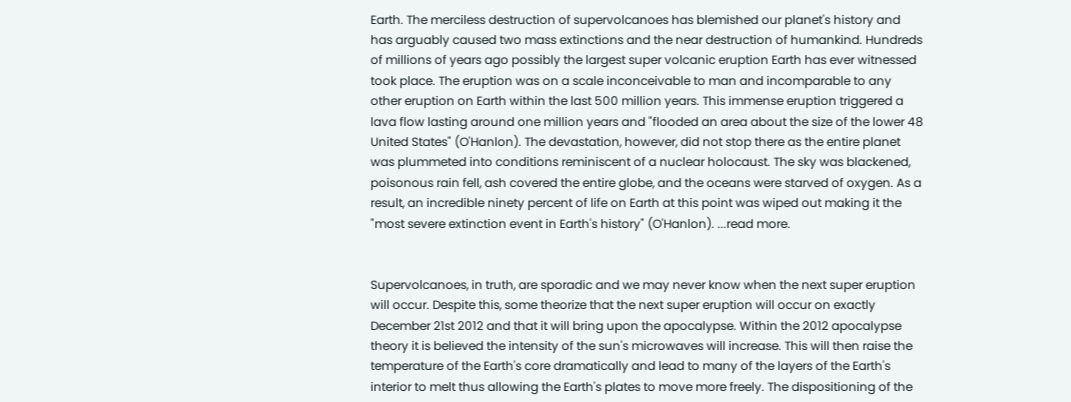Earth. The merciless destruction of supervolcanoes has blemished our planet's history and has arguably caused two mass extinctions and the near destruction of humankind. Hundreds of millions of years ago possibly the largest super volcanic eruption Earth has ever witnessed took place. The eruption was on a scale inconceivable to man and incomparable to any other eruption on Earth within the last 500 million years. This immense eruption triggered a lava flow lasting around one million years and "flooded an area about the size of the lower 48 United States" (O'Hanlon). The devastation, however, did not stop there as the entire planet was plummeted into conditions reminiscent of a nuclear holocaust. The sky was blackened, poisonous rain fell, ash covered the entire globe, and the oceans were starved of oxygen. As a result, an incredible ninety percent of life on Earth at this point was wiped out making it the "most severe extinction event in Earth's history" (O'Hanlon). ...read more.


Supervolcanoes, in truth, are sporadic and we may never know when the next super eruption will occur. Despite this, some theorize that the next super eruption will occur on exactly December 21st 2012 and that it will bring upon the apocalypse. Within the 2012 apocalypse theory it is believed the intensity of the sun's microwaves will increase. This will then raise the temperature of the Earth's core dramatically and lead to many of the layers of the Earth's interior to melt thus allowing the Earth's plates to move more freely. The dispositioning of the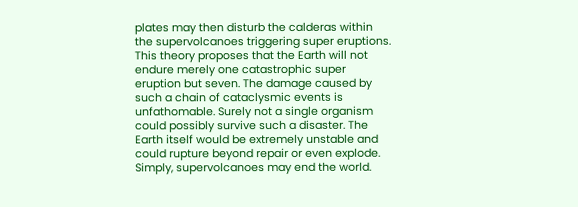plates may then disturb the calderas within the supervolcanoes triggering super eruptions. This theory proposes that the Earth will not endure merely one catastrophic super eruption but seven. The damage caused by such a chain of cataclysmic events is unfathomable. Surely not a single organism could possibly survive such a disaster. The Earth itself would be extremely unstable and could rupture beyond repair or even explode. Simply, supervolcanoes may end the world.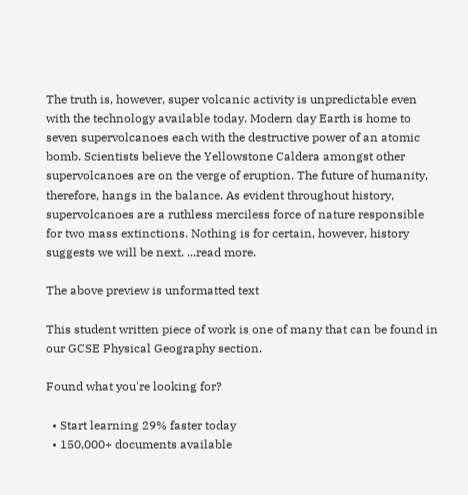The truth is, however, super volcanic activity is unpredictable even with the technology available today. Modern day Earth is home to seven supervolcanoes each with the destructive power of an atomic bomb. Scientists believe the Yellowstone Caldera amongst other supervolcanoes are on the verge of eruption. The future of humanity, therefore, hangs in the balance. As evident throughout history, supervolcanoes are a ruthless merciless force of nature responsible for two mass extinctions. Nothing is for certain, however, history suggests we will be next. ...read more.

The above preview is unformatted text

This student written piece of work is one of many that can be found in our GCSE Physical Geography section.

Found what you're looking for?

  • Start learning 29% faster today
  • 150,000+ documents available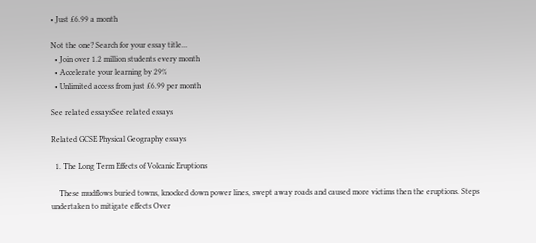• Just £6.99 a month

Not the one? Search for your essay title...
  • Join over 1.2 million students every month
  • Accelerate your learning by 29%
  • Unlimited access from just £6.99 per month

See related essaysSee related essays

Related GCSE Physical Geography essays

  1. The Long Term Effects of Volcanic Eruptions

    These mudflows buried towns, knocked down power lines, swept away roads and caused more victims then the eruptions. Steps undertaken to mitigate effects Over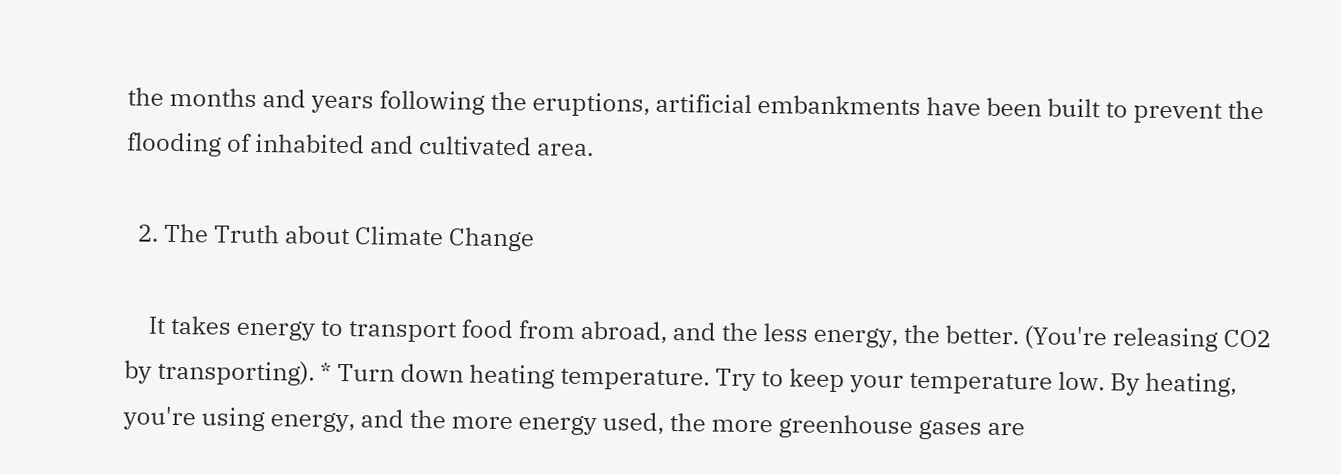the months and years following the eruptions, artificial embankments have been built to prevent the flooding of inhabited and cultivated area.

  2. The Truth about Climate Change

    It takes energy to transport food from abroad, and the less energy, the better. (You're releasing CO2 by transporting). * Turn down heating temperature. Try to keep your temperature low. By heating, you're using energy, and the more energy used, the more greenhouse gases are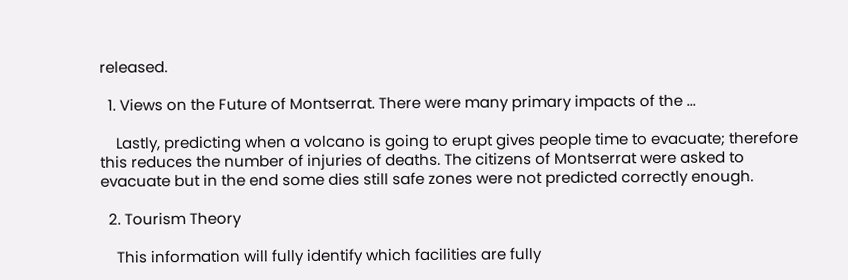released.

  1. Views on the Future of Montserrat. There were many primary impacts of the ...

    Lastly, predicting when a volcano is going to erupt gives people time to evacuate; therefore this reduces the number of injuries of deaths. The citizens of Montserrat were asked to evacuate but in the end some dies still safe zones were not predicted correctly enough.

  2. Tourism Theory

    This information will fully identify which facilities are fully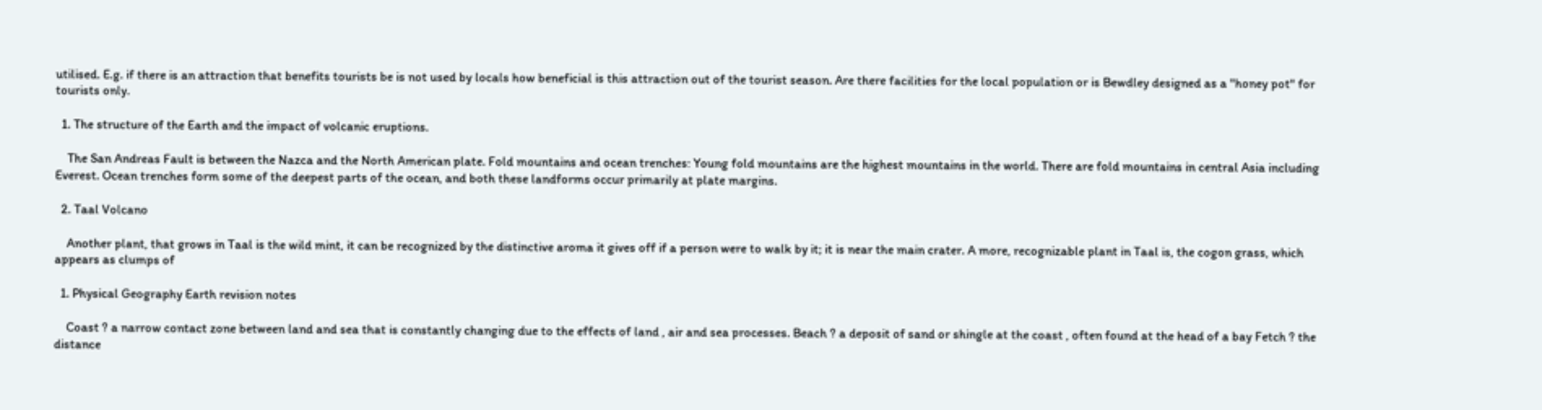utilised. E.g. if there is an attraction that benefits tourists be is not used by locals how beneficial is this attraction out of the tourist season. Are there facilities for the local population or is Bewdley designed as a "honey pot" for tourists only.

  1. The structure of the Earth and the impact of volcanic eruptions.

    The San Andreas Fault is between the Nazca and the North American plate. Fold mountains and ocean trenches: Young fold mountains are the highest mountains in the world. There are fold mountains in central Asia including Everest. Ocean trenches form some of the deepest parts of the ocean, and both these landforms occur primarily at plate margins.

  2. Taal Volcano

    Another plant, that grows in Taal is the wild mint, it can be recognized by the distinctive aroma it gives off if a person were to walk by it; it is near the main crater. A more, recognizable plant in Taal is, the cogon grass, which appears as clumps of

  1. Physical Geography Earth revision notes

    Coast ? a narrow contact zone between land and sea that is constantly changing due to the effects of land , air and sea processes. Beach ? a deposit of sand or shingle at the coast , often found at the head of a bay Fetch ? the distance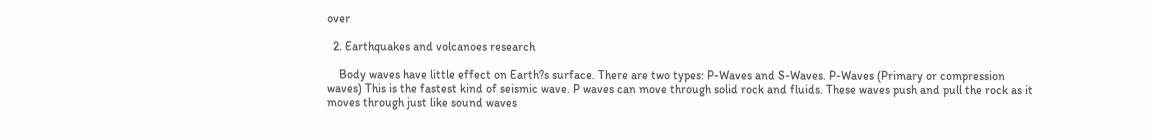over

  2. Earthquakes and volcanoes research

    Body waves have little effect on Earth?s surface. There are two types: P-Waves and S-Waves. P-Waves (Primary or compression waves) This is the fastest kind of seismic wave. P waves can move through solid rock and fluids. These waves push and pull the rock as it moves through just like sound waves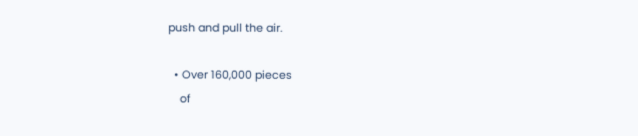push and pull the air.

  • Over 160,000 pieces
    of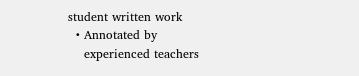student written work
  • Annotated by
    experienced teachers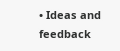• Ideas and feedback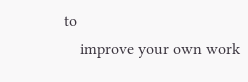to
    improve your own work